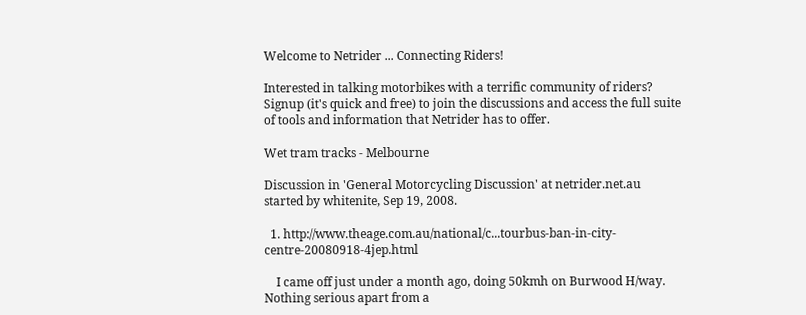Welcome to Netrider ... Connecting Riders!

Interested in talking motorbikes with a terrific community of riders?
Signup (it's quick and free) to join the discussions and access the full suite of tools and information that Netrider has to offer.

Wet tram tracks - Melbourne

Discussion in 'General Motorcycling Discussion' at netrider.net.au started by whitenite, Sep 19, 2008.

  1. http://www.theage.com.au/national/c...tourbus-ban-in-city-centre-20080918-4jep.html

    I came off just under a month ago, doing 50kmh on Burwood H/way. Nothing serious apart from a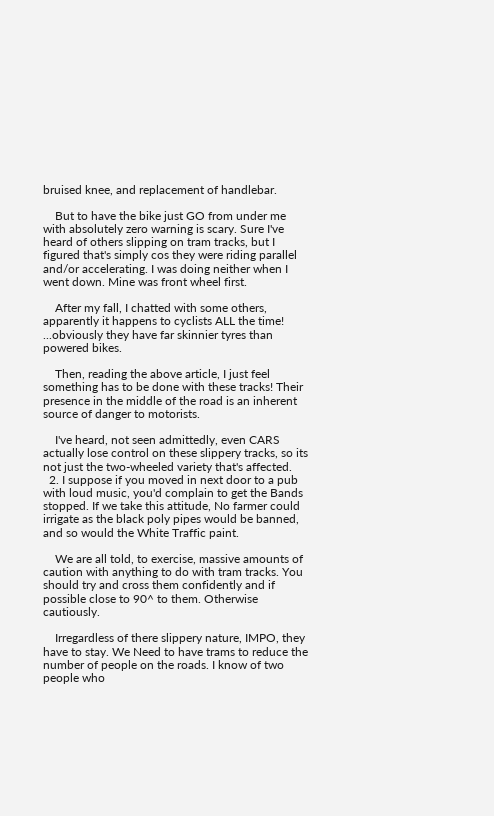bruised knee, and replacement of handlebar.

    But to have the bike just GO from under me with absolutely zero warning is scary. Sure I've heard of others slipping on tram tracks, but I figured that's simply cos they were riding parallel and/or accelerating. I was doing neither when I went down. Mine was front wheel first.

    After my fall, I chatted with some others, apparently it happens to cyclists ALL the time! ...obviously they have far skinnier tyres than powered bikes.

    Then, reading the above article, I just feel something has to be done with these tracks! Their presence in the middle of the road is an inherent source of danger to motorists.

    I've heard, not seen admittedly, even CARS actually lose control on these slippery tracks, so its not just the two-wheeled variety that's affected.
  2. I suppose if you moved in next door to a pub with loud music, you'd complain to get the Bands stopped. If we take this attitude, No farmer could irrigate as the black poly pipes would be banned, and so would the White Traffic paint.

    We are all told, to exercise, massive amounts of caution with anything to do with tram tracks. You should try and cross them confidently and if possible close to 90^ to them. Otherwise cautiously.

    Irregardless of there slippery nature, IMPO, they have to stay. We Need to have trams to reduce the number of people on the roads. I know of two people who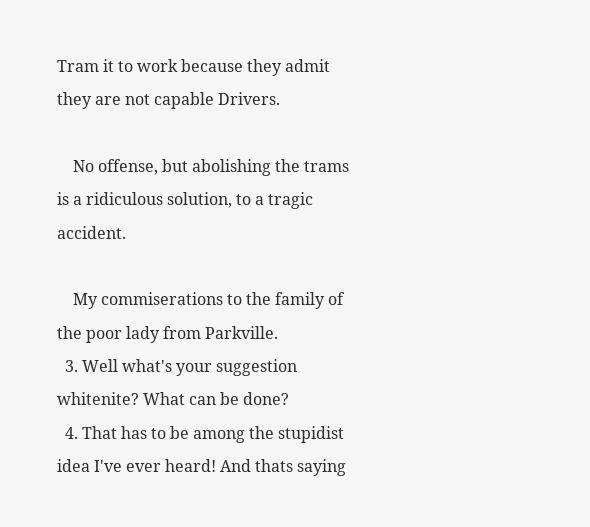Tram it to work because they admit they are not capable Drivers.

    No offense, but abolishing the trams is a ridiculous solution, to a tragic accident.

    My commiserations to the family of the poor lady from Parkville.
  3. Well what's your suggestion whitenite? What can be done?
  4. That has to be among the stupidist idea I've ever heard! And thats saying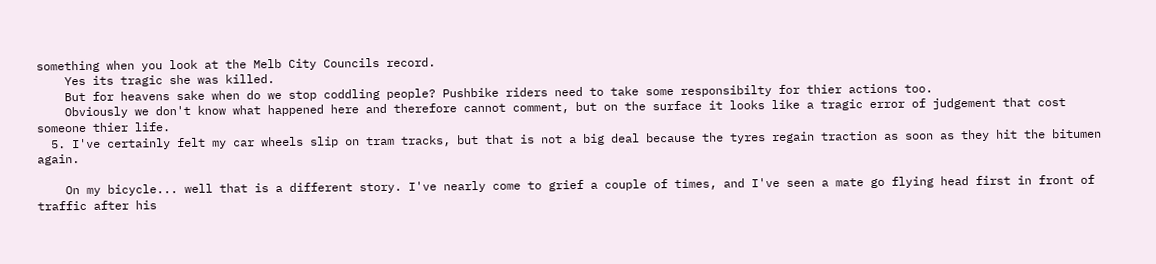something when you look at the Melb City Councils record.
    Yes its tragic she was killed.
    But for heavens sake when do we stop coddling people? Pushbike riders need to take some responsibilty for thier actions too.
    Obviously we don't know what happened here and therefore cannot comment, but on the surface it looks like a tragic error of judgement that cost someone thier life.
  5. I've certainly felt my car wheels slip on tram tracks, but that is not a big deal because the tyres regain traction as soon as they hit the bitumen again.

    On my bicycle... well that is a different story. I've nearly come to grief a couple of times, and I've seen a mate go flying head first in front of traffic after his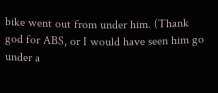bike went out from under him. (Thank god for ABS, or I would have seen him go under a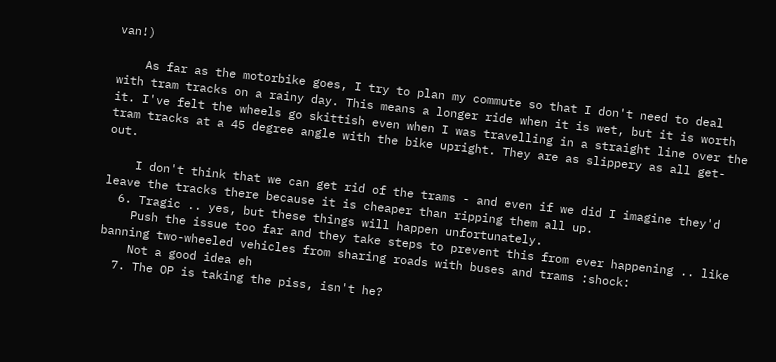van!)

    As far as the motorbike goes, I try to plan my commute so that I don't need to deal with tram tracks on a rainy day. This means a longer ride when it is wet, but it is worth it. I've felt the wheels go skittish even when I was travelling in a straight line over the tram tracks at a 45 degree angle with the bike upright. They are as slippery as all get-out.

    I don't think that we can get rid of the trams - and even if we did I imagine they'd leave the tracks there because it is cheaper than ripping them all up.
  6. Tragic .. yes, but these things will happen unfortunately.
    Push the issue too far and they take steps to prevent this from ever happening .. like banning two-wheeled vehicles from sharing roads with buses and trams :shock:
    Not a good idea eh
  7. The OP is taking the piss, isn't he?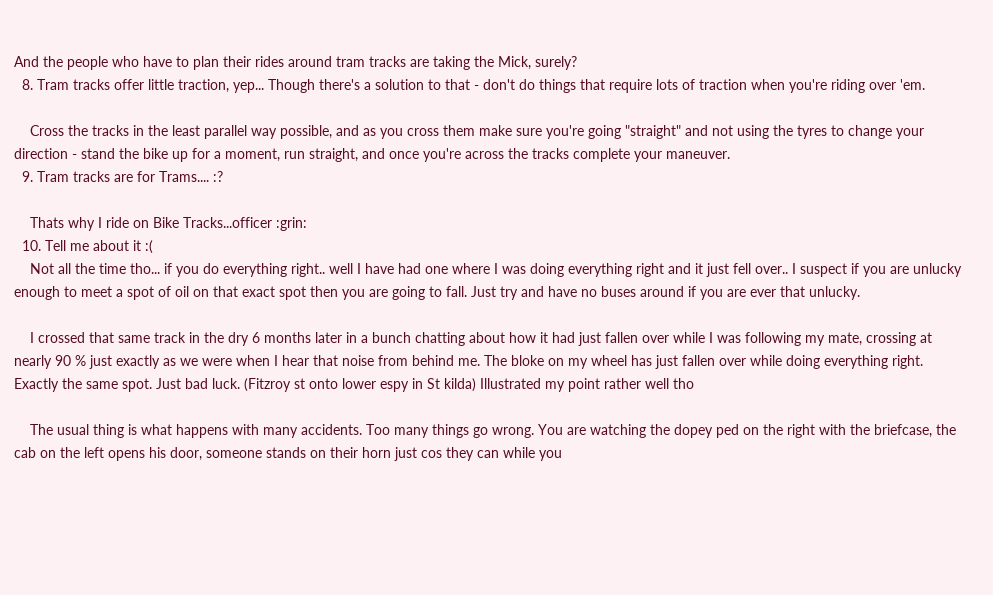And the people who have to plan their rides around tram tracks are taking the Mick, surely?
  8. Tram tracks offer little traction, yep... Though there's a solution to that - don't do things that require lots of traction when you're riding over 'em.

    Cross the tracks in the least parallel way possible, and as you cross them make sure you're going "straight" and not using the tyres to change your direction - stand the bike up for a moment, run straight, and once you're across the tracks complete your maneuver.
  9. Tram tracks are for Trams.... :?

    Thats why I ride on Bike Tracks...officer :grin:
  10. Tell me about it :(
    Not all the time tho... if you do everything right.. well I have had one where I was doing everything right and it just fell over.. I suspect if you are unlucky enough to meet a spot of oil on that exact spot then you are going to fall. Just try and have no buses around if you are ever that unlucky.

    I crossed that same track in the dry 6 months later in a bunch chatting about how it had just fallen over while I was following my mate, crossing at nearly 90 % just exactly as we were when I hear that noise from behind me. The bloke on my wheel has just fallen over while doing everything right. Exactly the same spot. Just bad luck. (Fitzroy st onto lower espy in St kilda) Illustrated my point rather well tho

    The usual thing is what happens with many accidents. Too many things go wrong. You are watching the dopey ped on the right with the briefcase, the cab on the left opens his door, someone stands on their horn just cos they can while you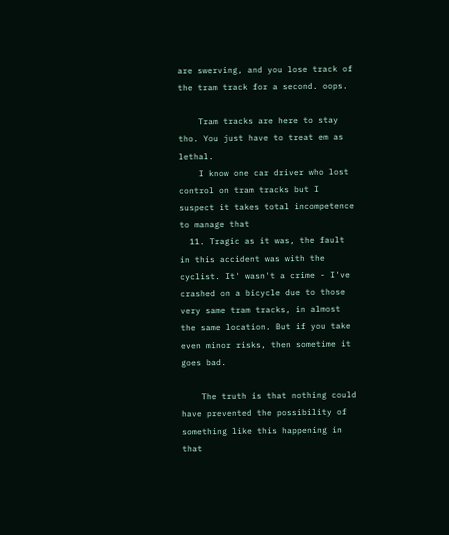are swerving, and you lose track of the tram track for a second. oops.

    Tram tracks are here to stay tho. You just have to treat em as lethal.
    I know one car driver who lost control on tram tracks but I suspect it takes total incompetence to manage that
  11. Tragic as it was, the fault in this accident was with the cyclist. It' wasn't a crime - I've crashed on a bicycle due to those very same tram tracks, in almost the same location. But if you take even minor risks, then sometime it goes bad.

    The truth is that nothing could have prevented the possibility of something like this happening in that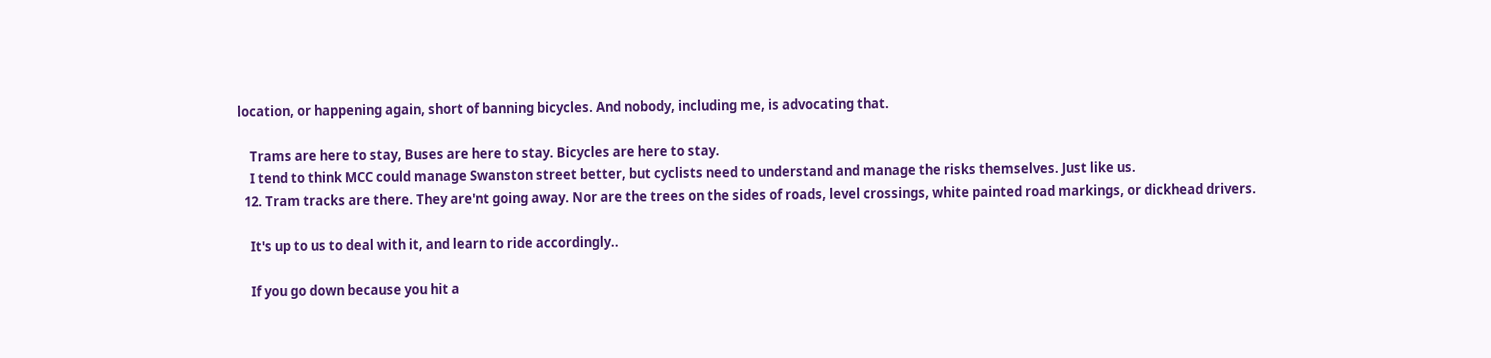location, or happening again, short of banning bicycles. And nobody, including me, is advocating that.

    Trams are here to stay, Buses are here to stay. Bicycles are here to stay.
    I tend to think MCC could manage Swanston street better, but cyclists need to understand and manage the risks themselves. Just like us.
  12. Tram tracks are there. They are'nt going away. Nor are the trees on the sides of roads, level crossings, white painted road markings, or dickhead drivers.

    It's up to us to deal with it, and learn to ride accordingly..

    If you go down because you hit a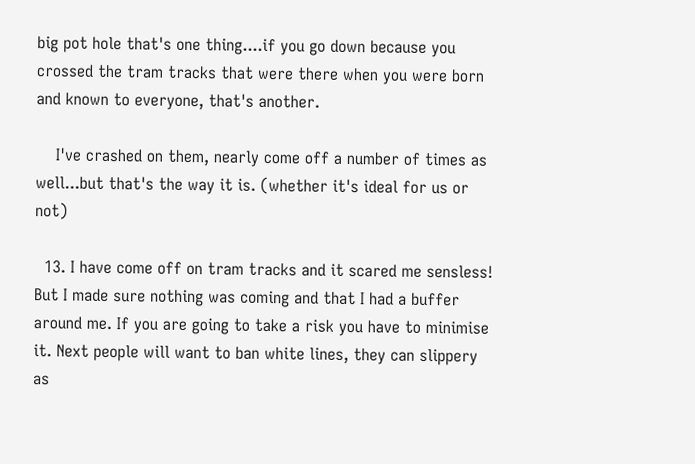big pot hole that's one thing....if you go down because you crossed the tram tracks that were there when you were born and known to everyone, that's another.

    I've crashed on them, nearly come off a number of times as well...but that's the way it is. (whether it's ideal for us or not)

  13. I have come off on tram tracks and it scared me sensless! But I made sure nothing was coming and that I had a buffer around me. If you are going to take a risk you have to minimise it. Next people will want to ban white lines, they can slippery as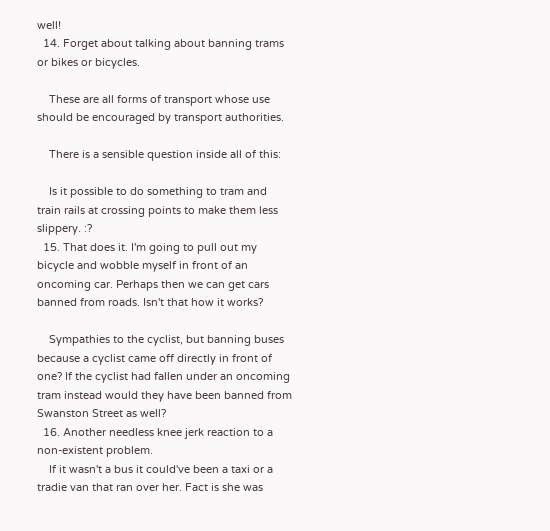well!
  14. Forget about talking about banning trams or bikes or bicycles.

    These are all forms of transport whose use should be encouraged by transport authorities.

    There is a sensible question inside all of this:

    Is it possible to do something to tram and train rails at crossing points to make them less slippery. :?
  15. That does it. I'm going to pull out my bicycle and wobble myself in front of an oncoming car. Perhaps then we can get cars banned from roads. Isn't that how it works?

    Sympathies to the cyclist, but banning buses because a cyclist came off directly in front of one? If the cyclist had fallen under an oncoming tram instead would they have been banned from Swanston Street as well?
  16. Another needless knee jerk reaction to a non-existent problem.
    If it wasn't a bus it could've been a taxi or a tradie van that ran over her. Fact is she was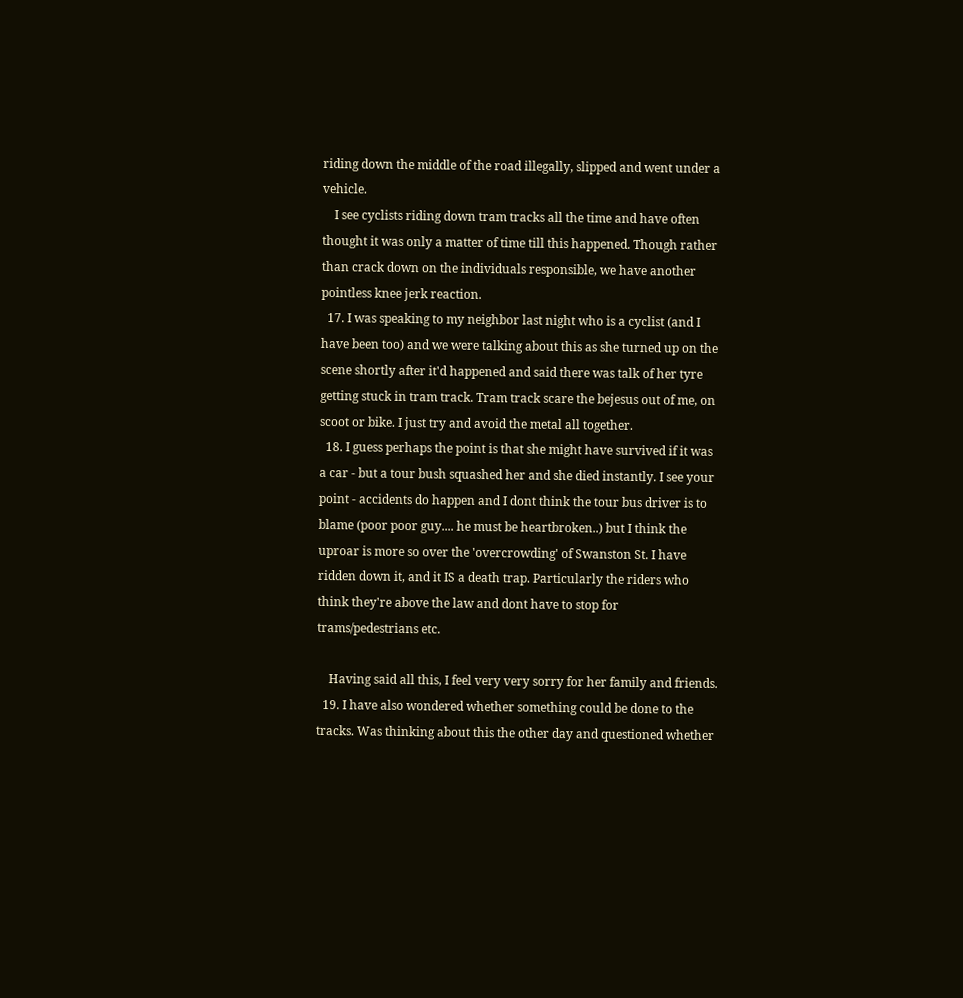riding down the middle of the road illegally, slipped and went under a vehicle.
    I see cyclists riding down tram tracks all the time and have often thought it was only a matter of time till this happened. Though rather than crack down on the individuals responsible, we have another pointless knee jerk reaction.
  17. I was speaking to my neighbor last night who is a cyclist (and I have been too) and we were talking about this as she turned up on the scene shortly after it'd happened and said there was talk of her tyre getting stuck in tram track. Tram track scare the bejesus out of me, on scoot or bike. I just try and avoid the metal all together.
  18. I guess perhaps the point is that she might have survived if it was a car - but a tour bush squashed her and she died instantly. I see your point - accidents do happen and I dont think the tour bus driver is to blame (poor poor guy.... he must be heartbroken..) but I think the uproar is more so over the 'overcrowding' of Swanston St. I have ridden down it, and it IS a death trap. Particularly the riders who think they're above the law and dont have to stop for trams/pedestrians etc.

    Having said all this, I feel very very sorry for her family and friends.
  19. I have also wondered whether something could be done to the tracks. Was thinking about this the other day and questioned whether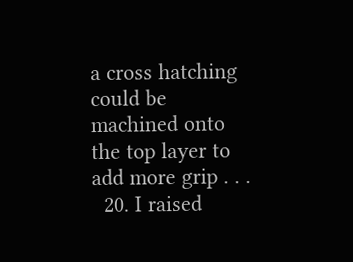a cross hatching could be machined onto the top layer to add more grip . . .
  20. I raised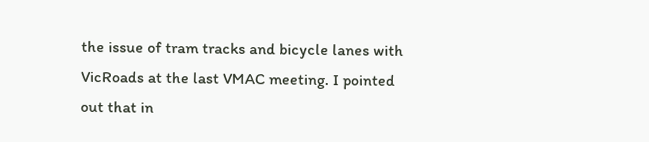the issue of tram tracks and bicycle lanes with VicRoads at the last VMAC meeting. I pointed out that in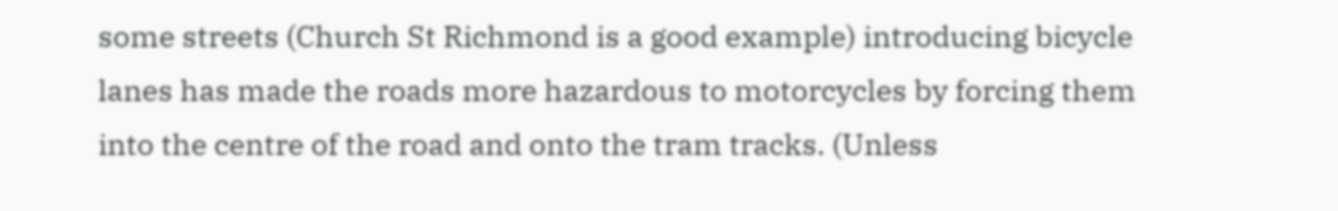some streets (Church St Richmond is a good example) introducing bicycle lanes has made the roads more hazardous to motorcycles by forcing them into the centre of the road and onto the tram tracks. (Unless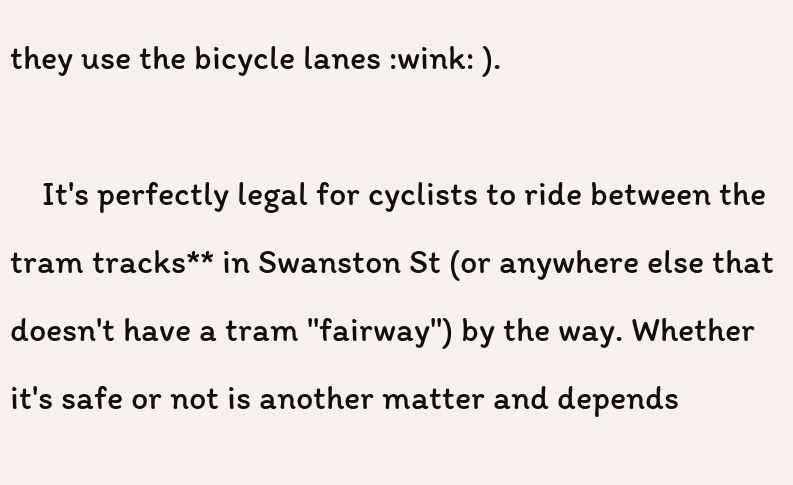they use the bicycle lanes :wink: ).

    It's perfectly legal for cyclists to ride between the tram tracks** in Swanston St (or anywhere else that doesn't have a tram "fairway") by the way. Whether it's safe or not is another matter and depends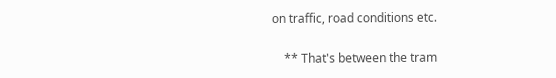on traffic, road conditions etc.

    ** That's between the tram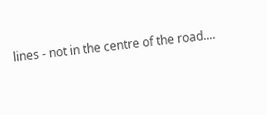lines - not in the centre of the road....